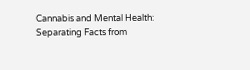Cannabis and Mental Health: Separating Facts from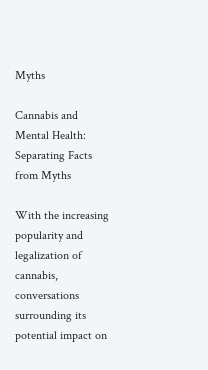Myths

Cannabis and Mental Health: Separating Facts from Myths

With the increasing popularity and legalization of cannabis, conversations surrounding its potential impact on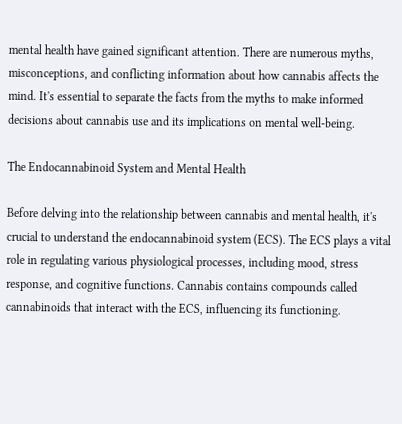mental health have gained significant attention. There are numerous myths, misconceptions, and conflicting information about how cannabis affects the mind. It's essential to separate the facts from the myths to make informed decisions about cannabis use and its implications on mental well-being.

The Endocannabinoid System and Mental Health

Before delving into the relationship between cannabis and mental health, it's crucial to understand the endocannabinoid system (ECS). The ECS plays a vital role in regulating various physiological processes, including mood, stress response, and cognitive functions. Cannabis contains compounds called cannabinoids that interact with the ECS, influencing its functioning.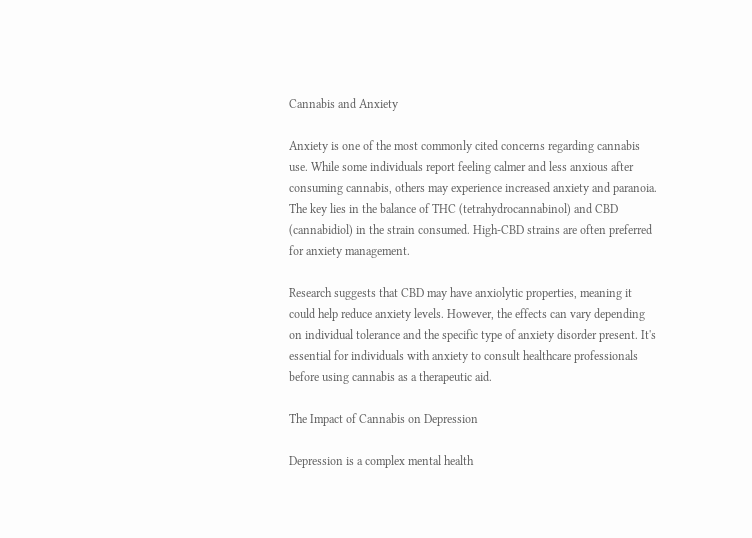Cannabis and Anxiety

Anxiety is one of the most commonly cited concerns regarding cannabis use. While some individuals report feeling calmer and less anxious after consuming cannabis, others may experience increased anxiety and paranoia. The key lies in the balance of THC (tetrahydrocannabinol) and CBD (cannabidiol) in the strain consumed. High-CBD strains are often preferred for anxiety management.

Research suggests that CBD may have anxiolytic properties, meaning it could help reduce anxiety levels. However, the effects can vary depending on individual tolerance and the specific type of anxiety disorder present. It's essential for individuals with anxiety to consult healthcare professionals before using cannabis as a therapeutic aid.

The Impact of Cannabis on Depression

Depression is a complex mental health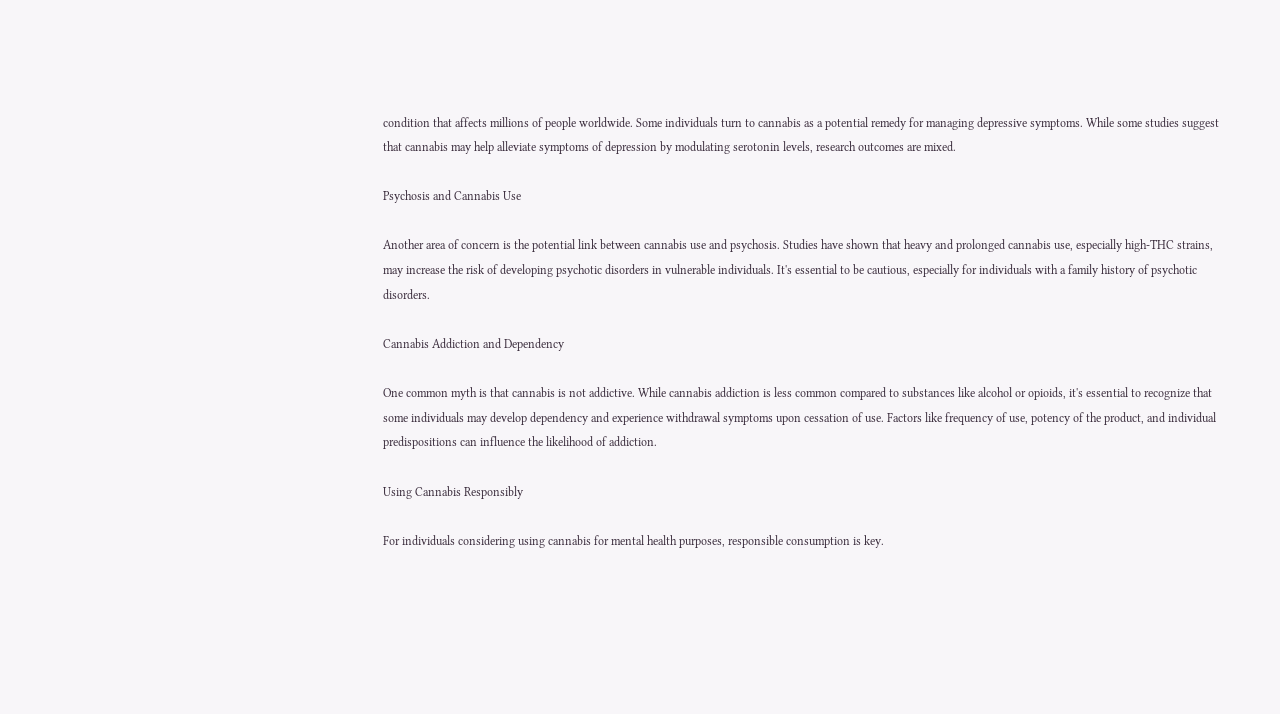condition that affects millions of people worldwide. Some individuals turn to cannabis as a potential remedy for managing depressive symptoms. While some studies suggest that cannabis may help alleviate symptoms of depression by modulating serotonin levels, research outcomes are mixed.

Psychosis and Cannabis Use

Another area of concern is the potential link between cannabis use and psychosis. Studies have shown that heavy and prolonged cannabis use, especially high-THC strains, may increase the risk of developing psychotic disorders in vulnerable individuals. It's essential to be cautious, especially for individuals with a family history of psychotic disorders.

Cannabis Addiction and Dependency

One common myth is that cannabis is not addictive. While cannabis addiction is less common compared to substances like alcohol or opioids, it's essential to recognize that some individuals may develop dependency and experience withdrawal symptoms upon cessation of use. Factors like frequency of use, potency of the product, and individual predispositions can influence the likelihood of addiction.

Using Cannabis Responsibly

For individuals considering using cannabis for mental health purposes, responsible consumption is key.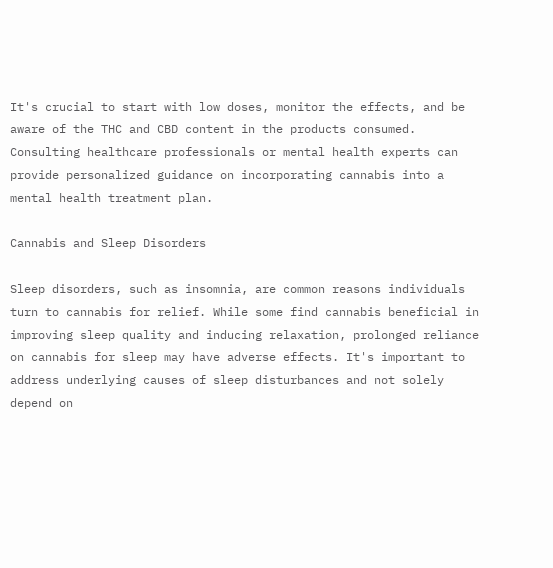It's crucial to start with low doses, monitor the effects, and be aware of the THC and CBD content in the products consumed. Consulting healthcare professionals or mental health experts can provide personalized guidance on incorporating cannabis into a mental health treatment plan.

Cannabis and Sleep Disorders

Sleep disorders, such as insomnia, are common reasons individuals turn to cannabis for relief. While some find cannabis beneficial in improving sleep quality and inducing relaxation, prolonged reliance on cannabis for sleep may have adverse effects. It's important to address underlying causes of sleep disturbances and not solely depend on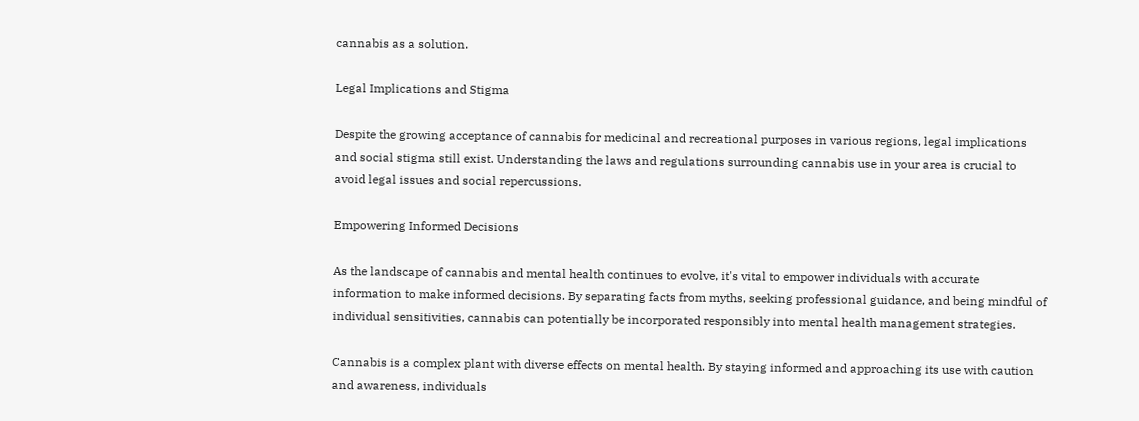cannabis as a solution.

Legal Implications and Stigma

Despite the growing acceptance of cannabis for medicinal and recreational purposes in various regions, legal implications and social stigma still exist. Understanding the laws and regulations surrounding cannabis use in your area is crucial to avoid legal issues and social repercussions.

Empowering Informed Decisions

As the landscape of cannabis and mental health continues to evolve, it's vital to empower individuals with accurate information to make informed decisions. By separating facts from myths, seeking professional guidance, and being mindful of individual sensitivities, cannabis can potentially be incorporated responsibly into mental health management strategies.

Cannabis is a complex plant with diverse effects on mental health. By staying informed and approaching its use with caution and awareness, individuals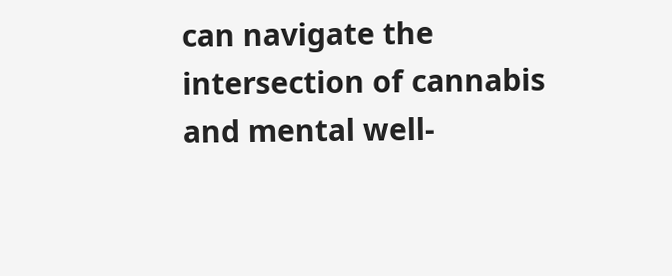can navigate the intersection of cannabis and mental well-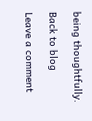being thoughtfully.

Back to blog

Leave a comment